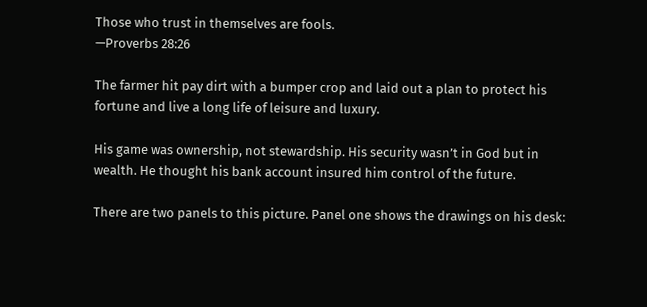Those who trust in themselves are fools.
—Proverbs 28:26

The farmer hit pay dirt with a bumper crop and laid out a plan to protect his fortune and live a long life of leisure and luxury.

His game was ownership, not stewardship. His security wasn’t in God but in wealth. He thought his bank account insured him control of the future.

There are two panels to this picture. Panel one shows the drawings on his desk: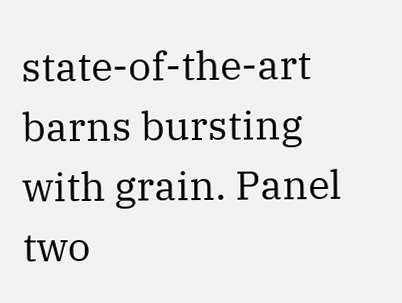state-of-the-art barns bursting with grain. Panel two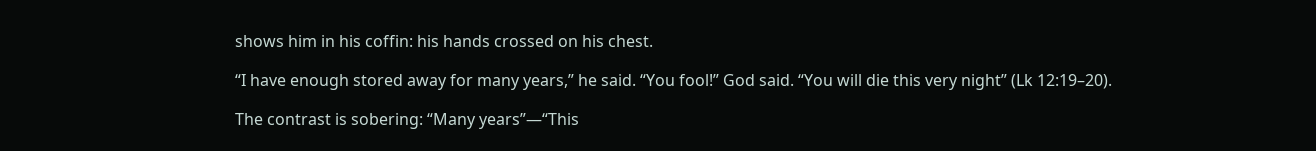shows him in his coffin: his hands crossed on his chest.

“I have enough stored away for many years,” he said. “You fool!” God said. “You will die this very night” (Lk 12:19–20).

The contrast is sobering: “Many years”—“This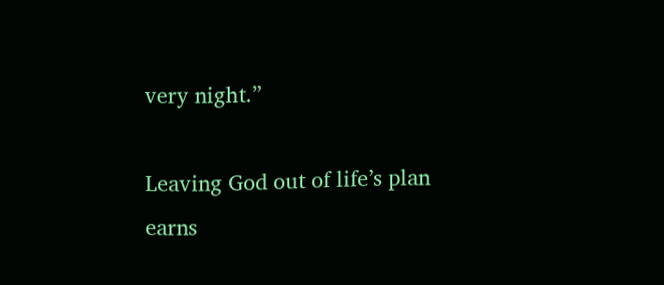very night.”

Leaving God out of life’s plan
earns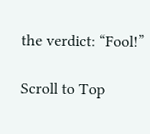the verdict: “Fool!”

Scroll to Top